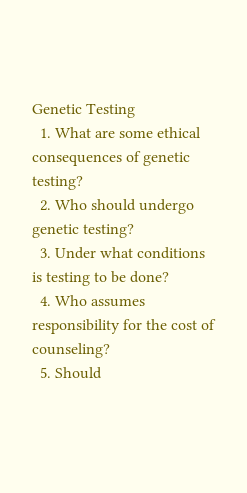Genetic Testing
  1. What are some ethical consequences of genetic testing?
  2. Who should undergo genetic testing?
  3. Under what conditions is testing to be done?
  4. Who assumes responsibility for the cost of counseling?
  5. Should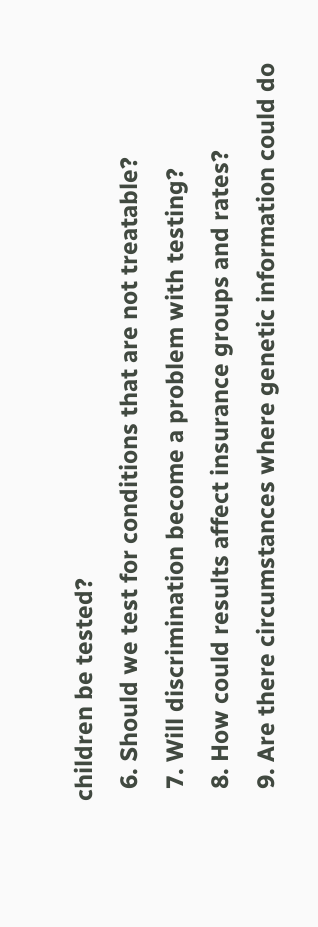children be tested?
  6. Should we test for conditions that are not treatable?
  7. Will discrimination become a problem with testing?
  8. How could results affect insurance groups and rates?
  9. Are there circumstances where genetic information could do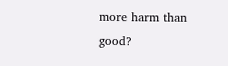more harm than good?